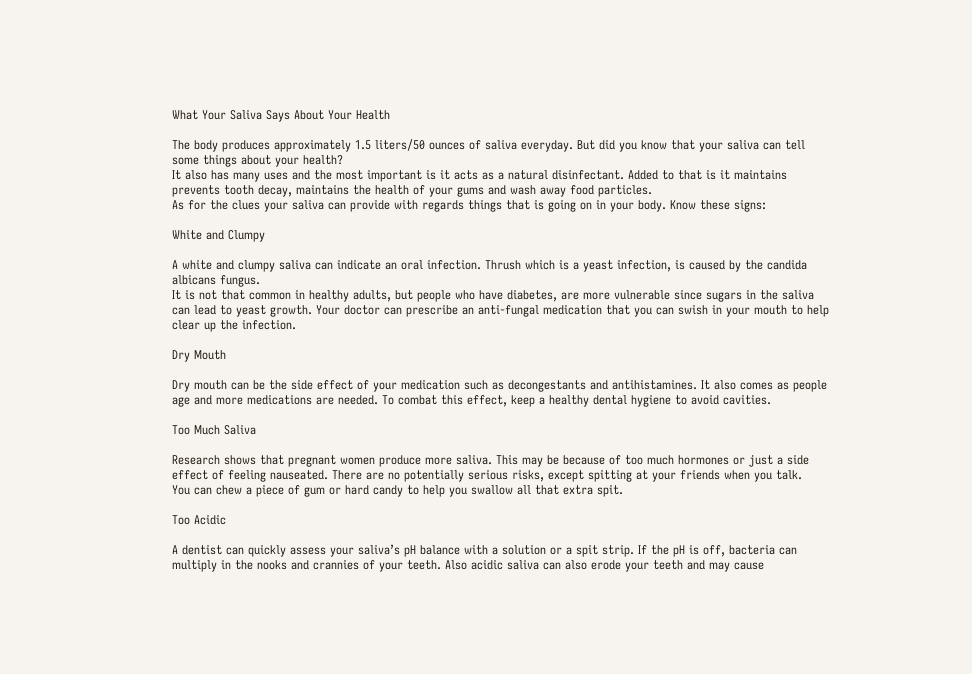What Your Saliva Says About Your Health

The body produces approximately 1.5 liters/50 ounces of saliva everyday. But did you know that your saliva can tell some things about your health?
It also has many uses and the most important is it acts as a natural disinfectant. Added to that is it maintains prevents tooth decay, maintains the health of your gums and wash away food particles.
As for the clues your saliva can provide with regards things that is going on in your body. Know these signs:

White and Clumpy

A white and clumpy saliva can indicate an oral infection. Thrush which is a yeast infection, is caused by the candida albicans fungus.
It is not that common in healthy adults, but people who have diabetes, are more vulnerable since sugars in the saliva can lead to yeast growth. Your doctor can prescribe an anti-fungal medication that you can swish in your mouth to help clear up the infection.

Dry Mouth

Dry mouth can be the side effect of your medication such as decongestants and antihistamines. It also comes as people age and more medications are needed. To combat this effect, keep a healthy dental hygiene to avoid cavities.

Too Much Saliva

Research shows that pregnant women produce more saliva. This may be because of too much hormones or just a side effect of feeling nauseated. There are no potentially serious risks, except spitting at your friends when you talk.
You can chew a piece of gum or hard candy to help you swallow all that extra spit.

Too Acidic

A dentist can quickly assess your saliva’s pH balance with a solution or a spit strip. If the pH is off, bacteria can multiply in the nooks and crannies of your teeth. Also acidic saliva can also erode your teeth and may cause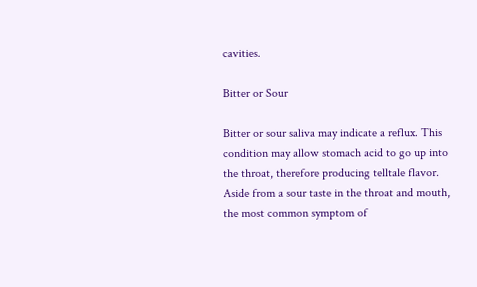cavities.

Bitter or Sour

Bitter or sour saliva may indicate a reflux. This condition may allow stomach acid to go up into the throat, therefore producing telltale flavor.
Aside from a sour taste in the throat and mouth, the most common symptom of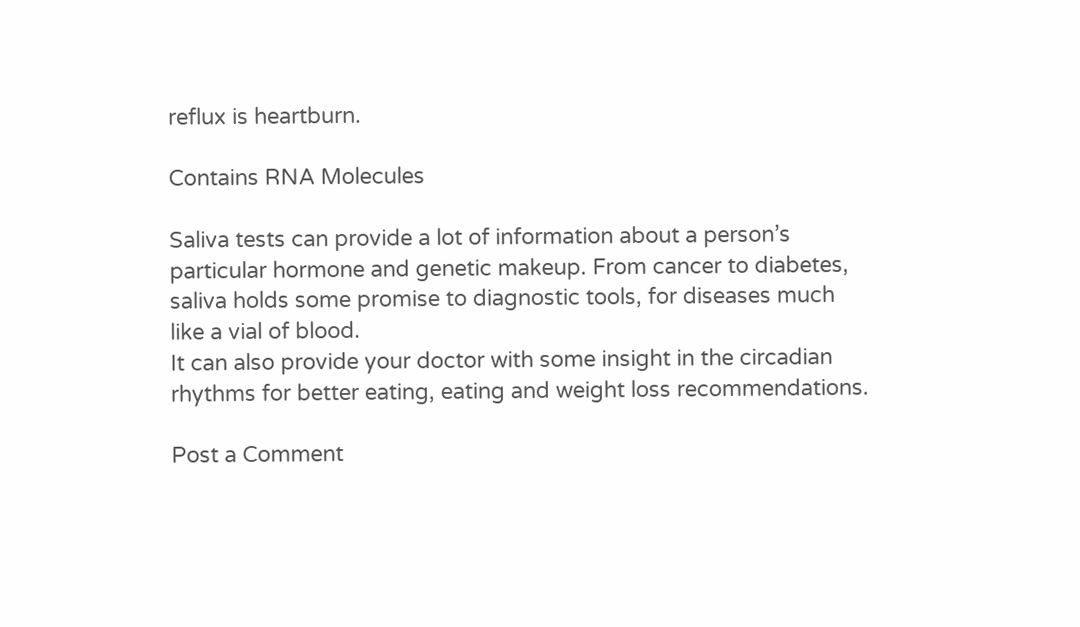reflux is heartburn.

Contains RNA Molecules

Saliva tests can provide a lot of information about a person’s particular hormone and genetic makeup. From cancer to diabetes, saliva holds some promise to diagnostic tools, for diseases much like a vial of blood.
It can also provide your doctor with some insight in the circadian rhythms for better eating, eating and weight loss recommendations.

Post a Comment